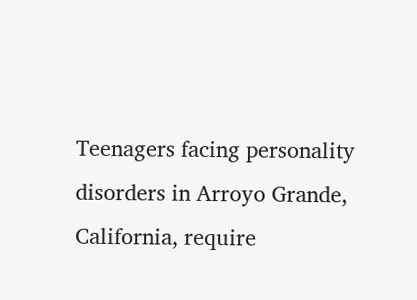Teenagers facing personality disorders in Arroyo Grande, California, require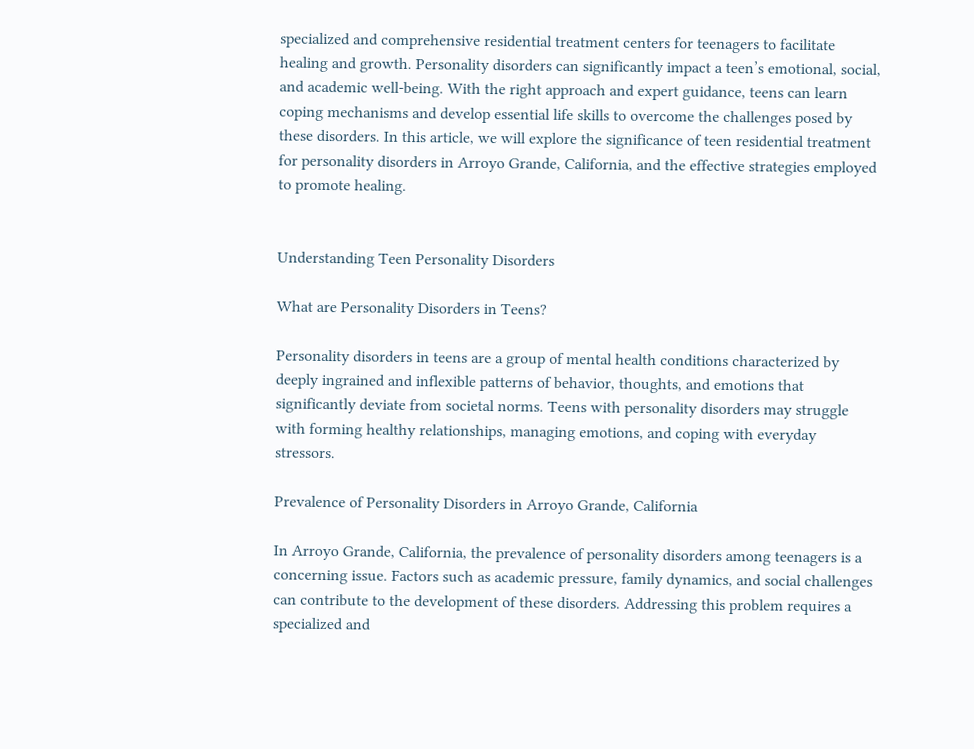specialized and comprehensive residential treatment centers for teenagers to facilitate healing and growth. Personality disorders can significantly impact a teen’s emotional, social, and academic well-being. With the right approach and expert guidance, teens can learn coping mechanisms and develop essential life skills to overcome the challenges posed by these disorders. In this article, we will explore the significance of teen residential treatment for personality disorders in Arroyo Grande, California, and the effective strategies employed to promote healing.


Understanding Teen Personality Disorders

What are Personality Disorders in Teens?

Personality disorders in teens are a group of mental health conditions characterized by deeply ingrained and inflexible patterns of behavior, thoughts, and emotions that significantly deviate from societal norms. Teens with personality disorders may struggle with forming healthy relationships, managing emotions, and coping with everyday stressors.

Prevalence of Personality Disorders in Arroyo Grande, California

In Arroyo Grande, California, the prevalence of personality disorders among teenagers is a concerning issue. Factors such as academic pressure, family dynamics, and social challenges can contribute to the development of these disorders. Addressing this problem requires a specialized and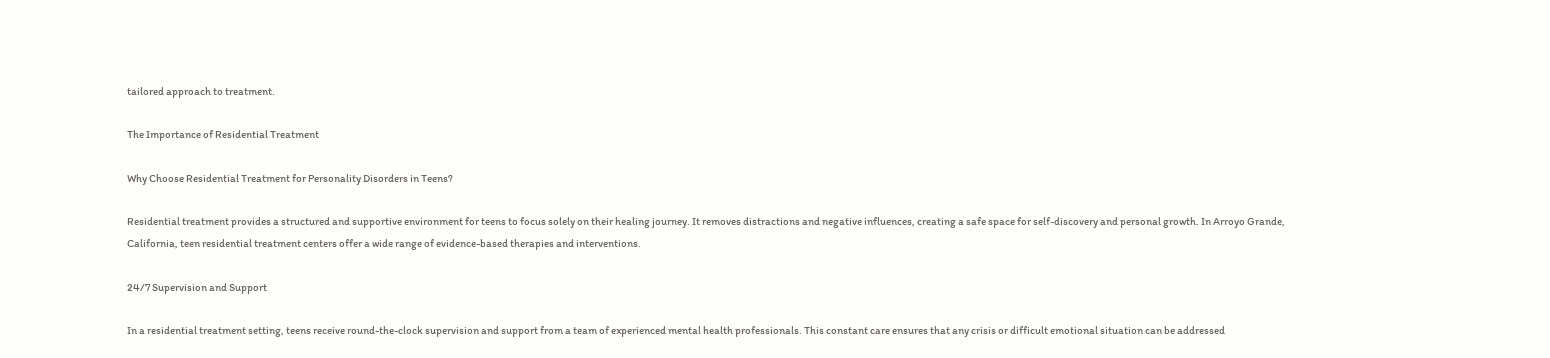tailored approach to treatment.

The Importance of Residential Treatment

Why Choose Residential Treatment for Personality Disorders in Teens?

Residential treatment provides a structured and supportive environment for teens to focus solely on their healing journey. It removes distractions and negative influences, creating a safe space for self-discovery and personal growth. In Arroyo Grande, California, teen residential treatment centers offer a wide range of evidence-based therapies and interventions.

24/7 Supervision and Support

In a residential treatment setting, teens receive round-the-clock supervision and support from a team of experienced mental health professionals. This constant care ensures that any crisis or difficult emotional situation can be addressed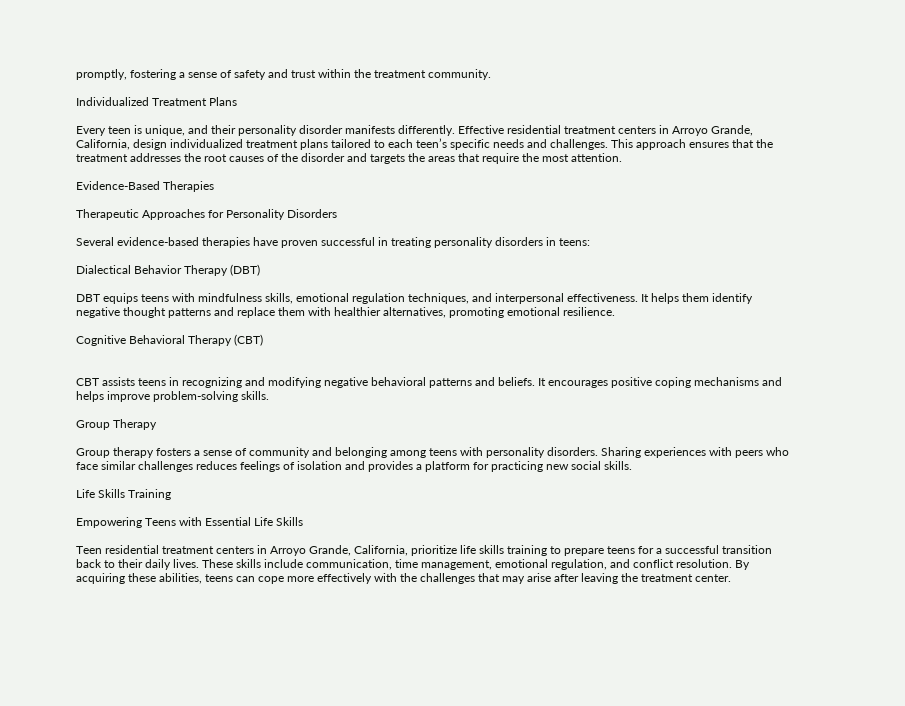promptly, fostering a sense of safety and trust within the treatment community.

Individualized Treatment Plans

Every teen is unique, and their personality disorder manifests differently. Effective residential treatment centers in Arroyo Grande, California, design individualized treatment plans tailored to each teen’s specific needs and challenges. This approach ensures that the treatment addresses the root causes of the disorder and targets the areas that require the most attention.

Evidence-Based Therapies

Therapeutic Approaches for Personality Disorders

Several evidence-based therapies have proven successful in treating personality disorders in teens:

Dialectical Behavior Therapy (DBT)

DBT equips teens with mindfulness skills, emotional regulation techniques, and interpersonal effectiveness. It helps them identify negative thought patterns and replace them with healthier alternatives, promoting emotional resilience.

Cognitive Behavioral Therapy (CBT)


CBT assists teens in recognizing and modifying negative behavioral patterns and beliefs. It encourages positive coping mechanisms and helps improve problem-solving skills.

Group Therapy

Group therapy fosters a sense of community and belonging among teens with personality disorders. Sharing experiences with peers who face similar challenges reduces feelings of isolation and provides a platform for practicing new social skills.

Life Skills Training

Empowering Teens with Essential Life Skills

Teen residential treatment centers in Arroyo Grande, California, prioritize life skills training to prepare teens for a successful transition back to their daily lives. These skills include communication, time management, emotional regulation, and conflict resolution. By acquiring these abilities, teens can cope more effectively with the challenges that may arise after leaving the treatment center.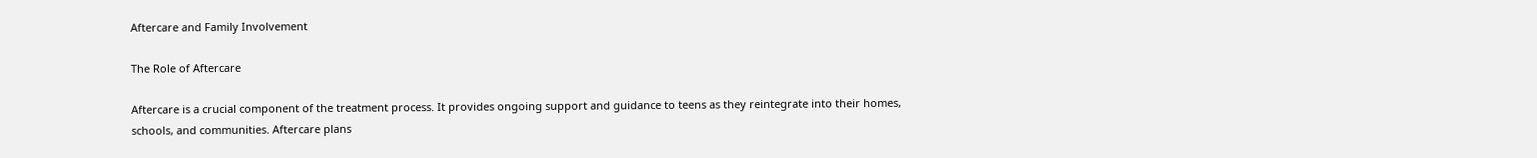Aftercare and Family Involvement

The Role of Aftercare

Aftercare is a crucial component of the treatment process. It provides ongoing support and guidance to teens as they reintegrate into their homes, schools, and communities. Aftercare plans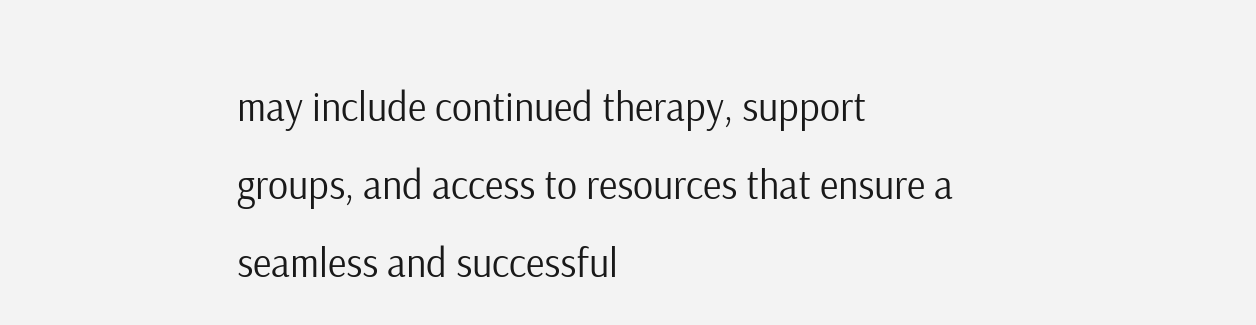may include continued therapy, support groups, and access to resources that ensure a seamless and successful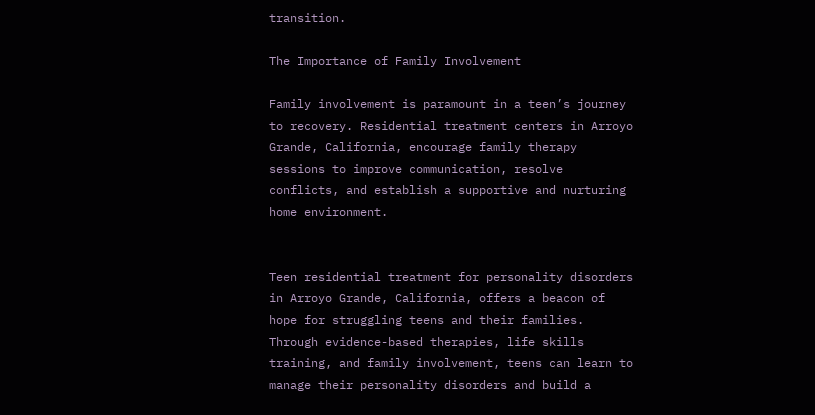transition.

The Importance of Family Involvement

Family involvement is paramount in a teen’s journey to recovery. Residential treatment centers in Arroyo Grande, California, encourage family therapy sessions to improve communication, resolve conflicts, and establish a supportive and nurturing home environment.


Teen residential treatment for personality disorders in Arroyo Grande, California, offers a beacon of hope for struggling teens and their families. Through evidence-based therapies, life skills training, and family involvement, teens can learn to manage their personality disorders and build a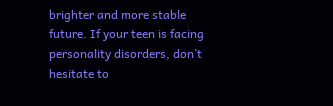brighter and more stable future. If your teen is facing personality disorders, don’t hesitate to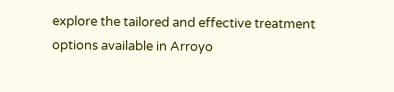explore the tailored and effective treatment options available in Arroyo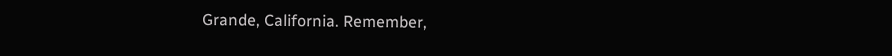Grande, California. Remember,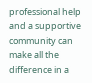professional help and a supportive community can make all the difference in a